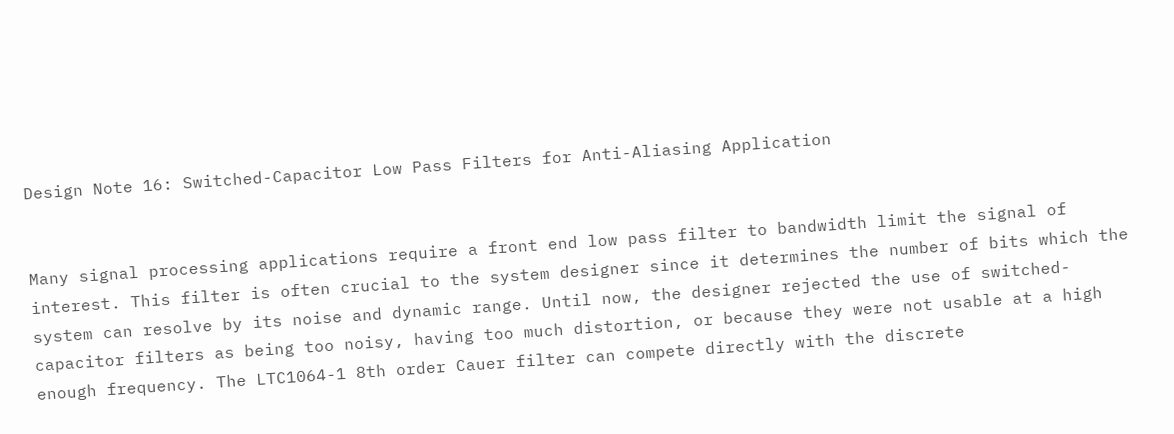Design Note 16: Switched-Capacitor Low Pass Filters for Anti-Aliasing Application


Many signal processing applications require a front end low pass filter to bandwidth limit the signal of interest. This filter is often crucial to the system designer since it determines the number of bits which the system can resolve by its noise and dynamic range. Until now, the designer rejected the use of switched-capacitor filters as being too noisy, having too much distortion, or because they were not usable at a high enough frequency. The LTC1064-1 8th order Cauer filter can compete directly with the discrete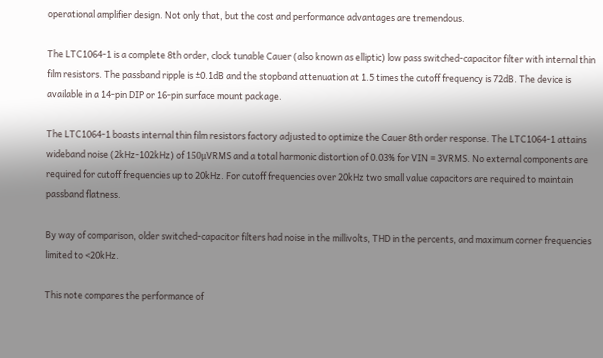operational amplifier design. Not only that, but the cost and performance advantages are tremendous.

The LTC1064-1 is a complete 8th order, clock tunable Cauer (also known as elliptic) low pass switched-capacitor filter with internal thin film resistors. The passband ripple is ±0.1dB and the stopband attenuation at 1.5 times the cutoff frequency is 72dB. The device is available in a 14-pin DIP or 16-pin surface mount package.

The LTC1064-1 boasts internal thin film resistors factory adjusted to optimize the Cauer 8th order response. The LTC1064-1 attains wideband noise (2kHz-102kHz) of 150μVRMS and a total harmonic distortion of 0.03% for VIN = 3VRMS. No external components are required for cutoff frequencies up to 20kHz. For cutoff frequencies over 20kHz two small value capacitors are required to maintain passband flatness.

By way of comparison, older switched-capacitor filters had noise in the millivolts, THD in the percents, and maximum corner frequencies limited to <20kHz.

This note compares the performance of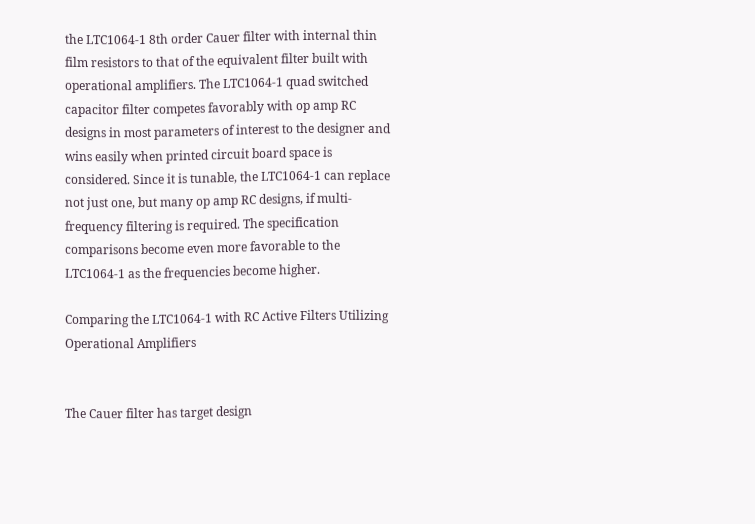the LTC1064-1 8th order Cauer filter with internal thin film resistors to that of the equivalent filter built with operational amplifiers. The LTC1064-1 quad switched capacitor filter competes favorably with op amp RC designs in most parameters of interest to the designer and wins easily when printed circuit board space is considered. Since it is tunable, the LTC1064-1 can replace not just one, but many op amp RC designs, if multi-frequency filtering is required. The specification comparisons become even more favorable to the LTC1064-1 as the frequencies become higher.

Comparing the LTC1064-1 with RC Active Filters Utilizing Operational Amplifiers


The Cauer filter has target design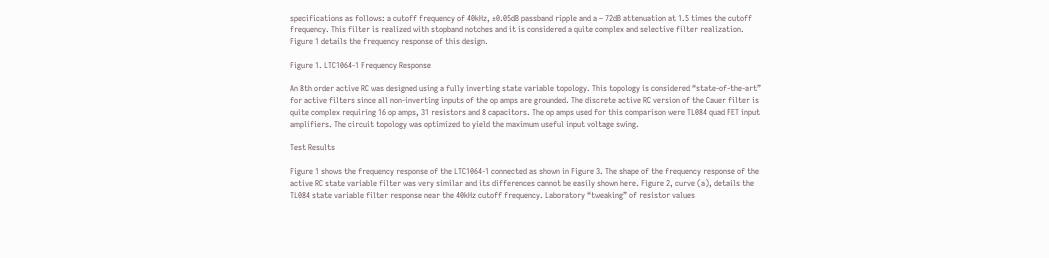specifications as follows: a cutoff frequency of 40kHz, ±0.05dB passband ripple and a – 72dB attenuation at 1.5 times the cutoff frequency. This filter is realized with stopband notches and it is considered a quite complex and selective filter realization. Figure 1 details the frequency response of this design.

Figure 1. LTC1064-1 Frequency Response

An 8th order active RC was designed using a fully inverting state variable topology. This topology is considered “state-of-the-art” for active filters since all non-inverting inputs of the op amps are grounded. The discrete active RC version of the Cauer filter is quite complex requiring 16 op amps, 31 resistors and 8 capacitors. The op amps used for this comparison were TL084 quad FET input amplifiers. The circuit topology was optimized to yield the maximum useful input voltage swing.

Test Results

Figure 1 shows the frequency response of the LTC1064-1 connected as shown in Figure 3. The shape of the frequency response of the active RC state variable filter was very similar and its differences cannot be easily shown here. Figure 2, curve (a), details the TL084 state variable filter response near the 40kHz cutoff frequency. Laboratory “tweaking” of resistor values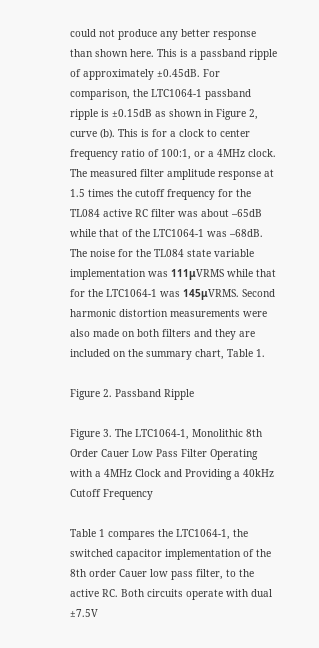could not produce any better response than shown here. This is a passband ripple of approximately ±0.45dB. For comparison, the LTC1064-1 passband ripple is ±0.15dB as shown in Figure 2, curve (b). This is for a clock to center frequency ratio of 100:1, or a 4MHz clock. The measured filter amplitude response at 1.5 times the cutoff frequency for the TL084 active RC filter was about –65dB while that of the LTC1064-1 was –68dB. The noise for the TL084 state variable implementation was 111μVRMS while that for the LTC1064-1 was 145μVRMS. Second harmonic distortion measurements were also made on both filters and they are included on the summary chart, Table 1.

Figure 2. Passband Ripple

Figure 3. The LTC1064-1, Monolithic 8th Order Cauer Low Pass Filter Operating with a 4MHz Clock and Providing a 40kHz Cutoff Frequency

Table 1 compares the LTC1064-1, the switched capacitor implementation of the 8th order Cauer low pass filter, to the active RC. Both circuits operate with dual ±7.5V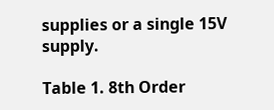supplies or a single 15V supply.

Table 1. 8th Order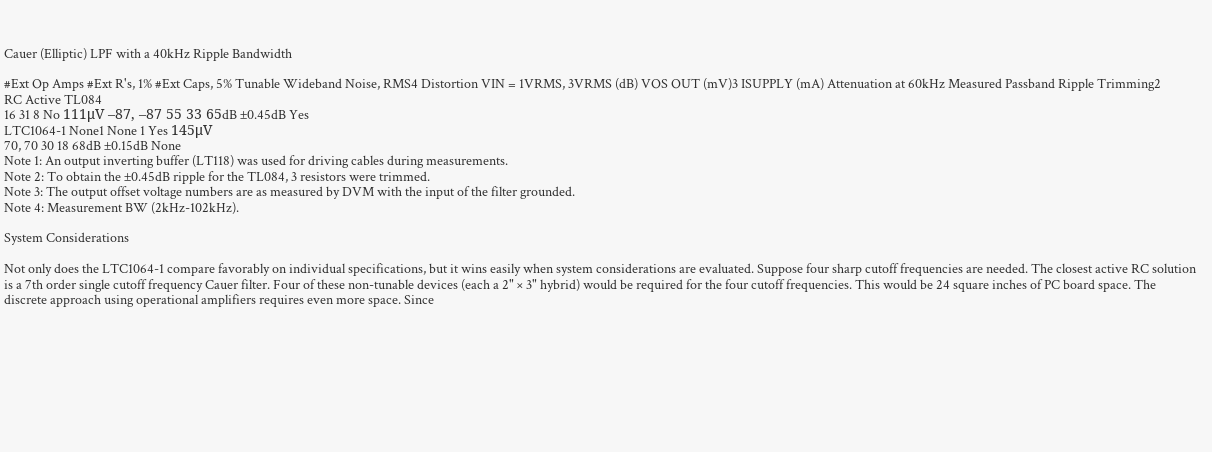Cauer (Elliptic) LPF with a 40kHz Ripple Bandwidth

#Ext Op Amps #Ext R's, 1% #Ext Caps, 5% Tunable Wideband Noise, RMS4 Distortion VIN = 1VRMS, 3VRMS (dB) VOS OUT (mV)3 ISUPPLY (mA) Attenuation at 60kHz Measured Passband Ripple Trimming2
RC Active TL084
16 31 8 No 111μV –87, –87 55 33 65dB ±0.45dB Yes
LTC1064-1 None1 None 1 Yes 145μV
70, 70 30 18 68dB ±0.15dB None
Note 1: An output inverting buffer (LT118) was used for driving cables during measurements.
Note 2: To obtain the ±0.45dB ripple for the TL084, 3 resistors were trimmed.
Note 3: The output offset voltage numbers are as measured by DVM with the input of the filter grounded.
Note 4: Measurement BW (2kHz-102kHz).

System Considerations

Not only does the LTC1064-1 compare favorably on individual specifications, but it wins easily when system considerations are evaluated. Suppose four sharp cutoff frequencies are needed. The closest active RC solution is a 7th order single cutoff frequency Cauer filter. Four of these non-tunable devices (each a 2" × 3" hybrid) would be required for the four cutoff frequencies. This would be 24 square inches of PC board space. The discrete approach using operational amplifiers requires even more space. Since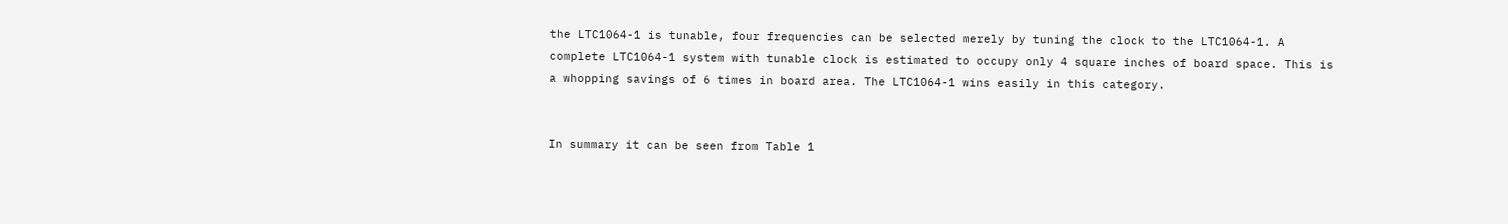the LTC1064-1 is tunable, four frequencies can be selected merely by tuning the clock to the LTC1064-1. A complete LTC1064-1 system with tunable clock is estimated to occupy only 4 square inches of board space. This is a whopping savings of 6 times in board area. The LTC1064-1 wins easily in this category.


In summary it can be seen from Table 1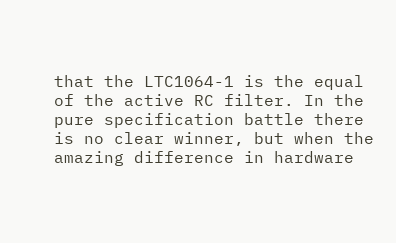that the LTC1064-1 is the equal of the active RC filter. In the pure specification battle there is no clear winner, but when the amazing difference in hardware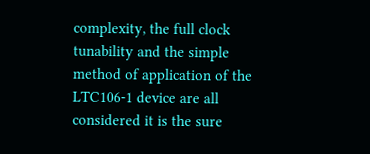complexity, the full clock tunability and the simple method of application of the LTC106-1 device are all considered it is the sure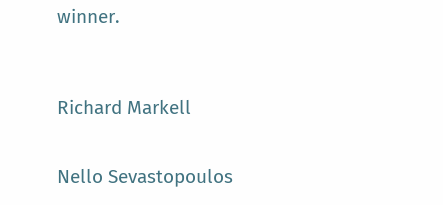winner.



Richard Markell


Nello Sevastopoulos